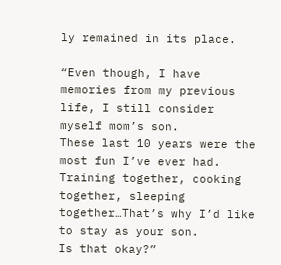ly remained in its place.

“Even though, I have memories from my previous life, I still consider myself mom’s son.
These last 10 years were the most fun I’ve ever had.
Training together, cooking together, sleeping together…That’s why I’d like to stay as your son.
Is that okay?”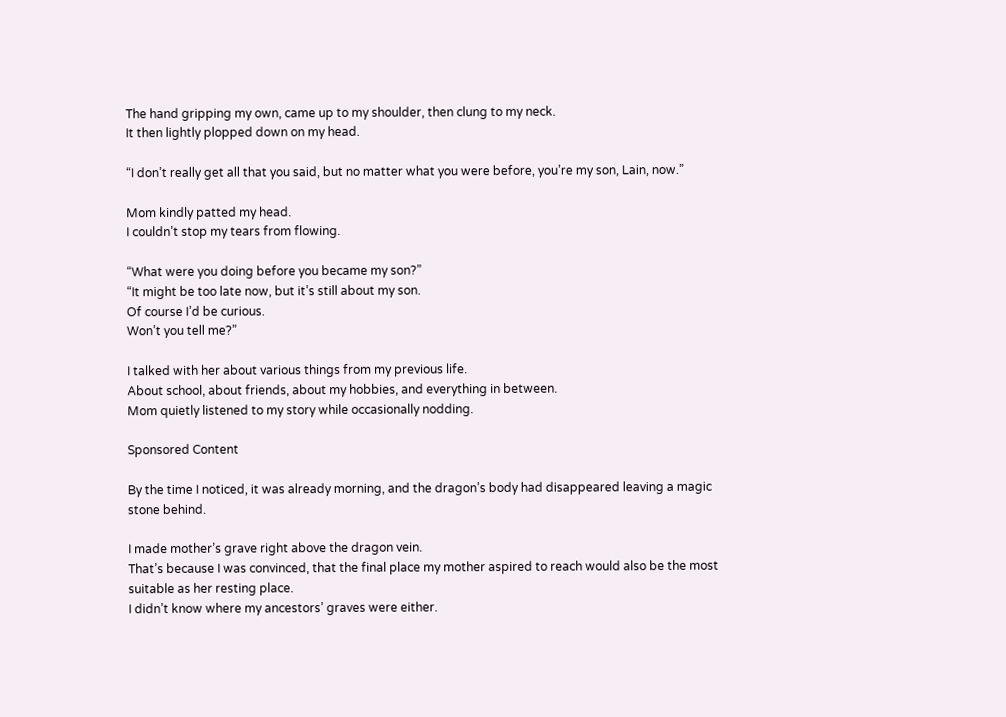The hand gripping my own, came up to my shoulder, then clung to my neck.
It then lightly plopped down on my head.

“I don’t really get all that you said, but no matter what you were before, you’re my son, Lain, now.”

Mom kindly patted my head.
I couldn’t stop my tears from flowing.

“What were you doing before you became my son?”
“It might be too late now, but it’s still about my son.
Of course I’d be curious.
Won’t you tell me?”

I talked with her about various things from my previous life.
About school, about friends, about my hobbies, and everything in between.
Mom quietly listened to my story while occasionally nodding.

Sponsored Content

By the time I noticed, it was already morning, and the dragon’s body had disappeared leaving a magic stone behind.

I made mother’s grave right above the dragon vein.
That’s because I was convinced, that the final place my mother aspired to reach would also be the most suitable as her resting place.
I didn’t know where my ancestors’ graves were either.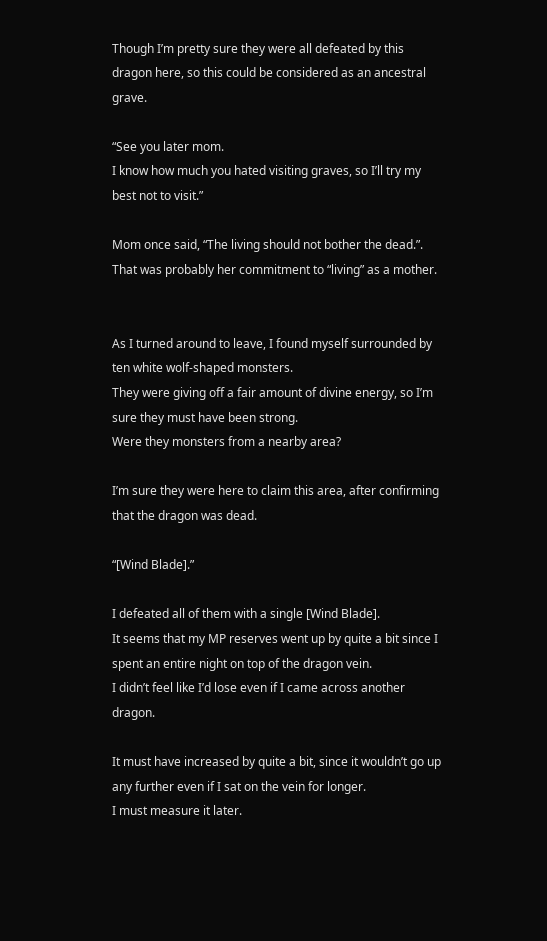Though I’m pretty sure they were all defeated by this dragon here, so this could be considered as an ancestral grave.

“See you later mom.
I know how much you hated visiting graves, so I’ll try my best not to visit.”

Mom once said, “The living should not bother the dead.”.
That was probably her commitment to “living” as a mother.


As I turned around to leave, I found myself surrounded by ten white wolf-shaped monsters.
They were giving off a fair amount of divine energy, so I’m sure they must have been strong.
Were they monsters from a nearby area?

I’m sure they were here to claim this area, after confirming that the dragon was dead.

“[Wind Blade].”

I defeated all of them with a single [Wind Blade].
It seems that my MP reserves went up by quite a bit since I spent an entire night on top of the dragon vein.
I didn’t feel like I’d lose even if I came across another dragon.

It must have increased by quite a bit, since it wouldn’t go up any further even if I sat on the vein for longer.
I must measure it later.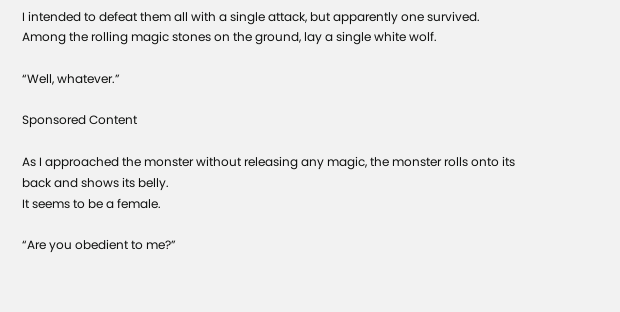I intended to defeat them all with a single attack, but apparently one survived.
Among the rolling magic stones on the ground, lay a single white wolf.

“Well, whatever.”

Sponsored Content

As I approached the monster without releasing any magic, the monster rolls onto its back and shows its belly.
It seems to be a female.

“Are you obedient to me?”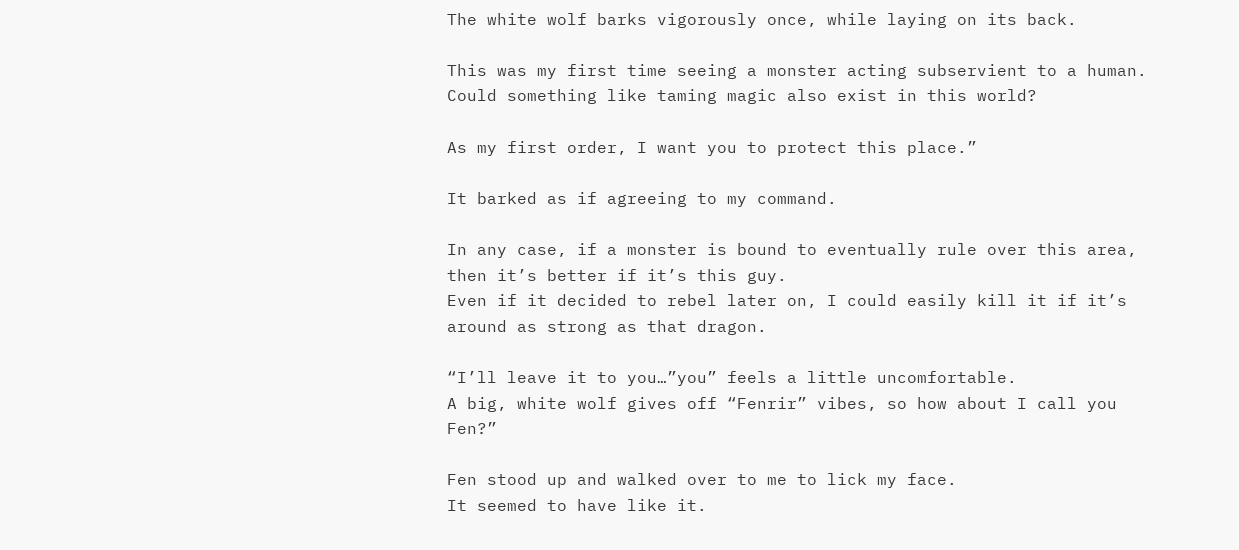The white wolf barks vigorously once, while laying on its back.

This was my first time seeing a monster acting subservient to a human.
Could something like taming magic also exist in this world?

As my first order, I want you to protect this place.”

It barked as if agreeing to my command.

In any case, if a monster is bound to eventually rule over this area, then it’s better if it’s this guy.
Even if it decided to rebel later on, I could easily kill it if it’s around as strong as that dragon.

“I’ll leave it to you…”you” feels a little uncomfortable.
A big, white wolf gives off “Fenrir” vibes, so how about I call you Fen?”

Fen stood up and walked over to me to lick my face.
It seemed to have like it.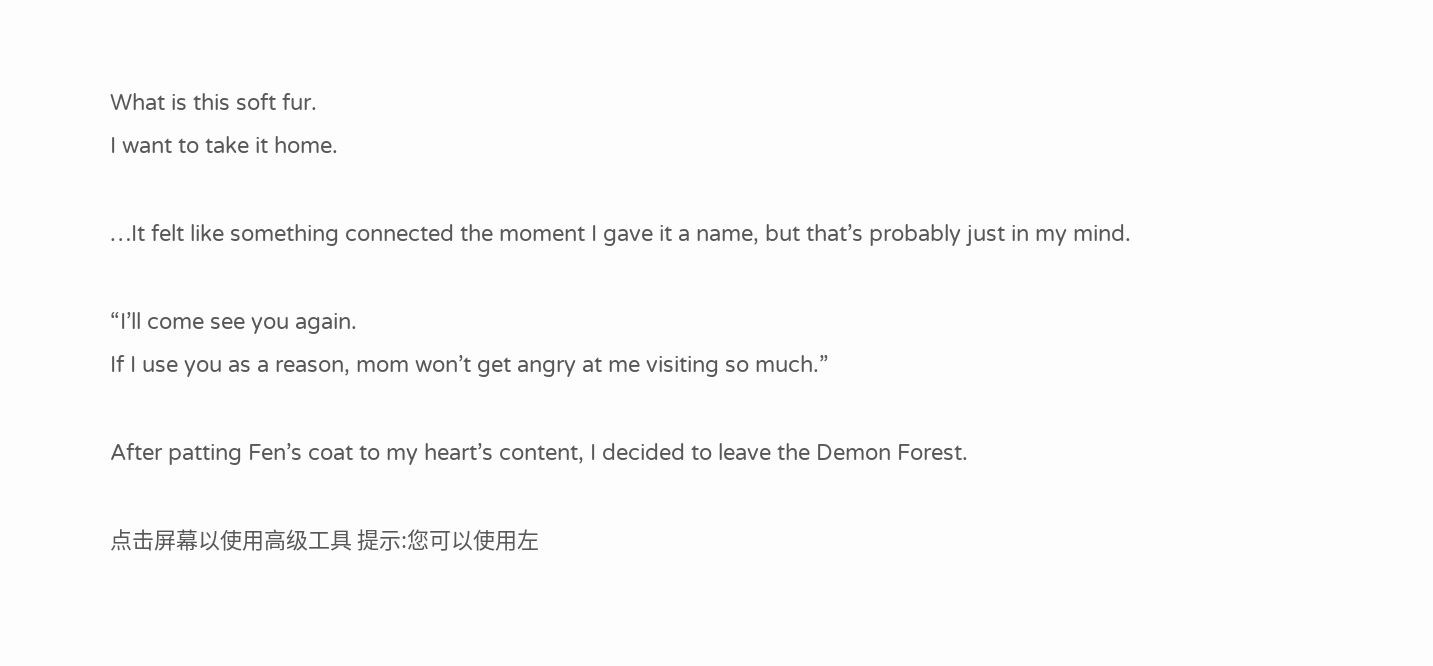What is this soft fur.
I want to take it home.

…It felt like something connected the moment I gave it a name, but that’s probably just in my mind.

“I’ll come see you again.
If I use you as a reason, mom won’t get angry at me visiting so much.”

After patting Fen’s coat to my heart’s content, I decided to leave the Demon Forest.

点击屏幕以使用高级工具 提示:您可以使用左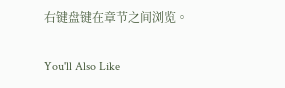右键盘键在章节之间浏览。

You'll Also Like